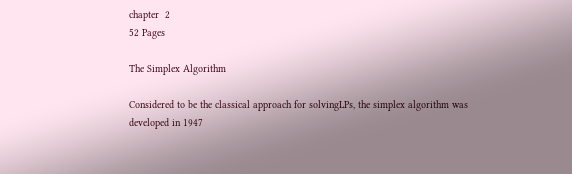chapter  2
52 Pages

The Simplex Algorithm

Considered to be the classical approach for solvingLPs, the simplex algorithm was developed in 1947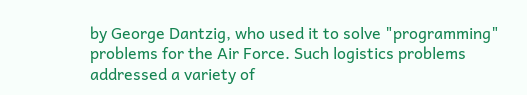by George Dantzig, who used it to solve "programming" problems for the Air Force. Such logistics problems addressed a variety of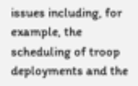issues including, for example, the scheduling of troop deployments and the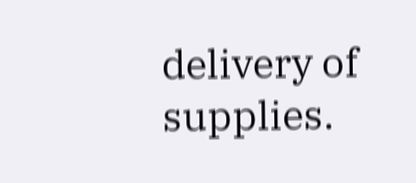delivery of supplies.